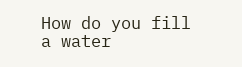How do you fill a water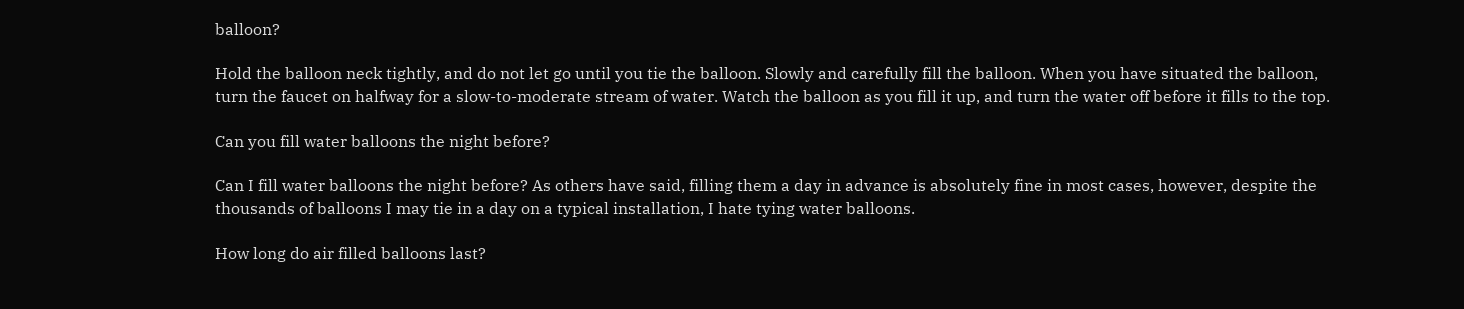balloon?

Hold the balloon neck tightly, and do not let go until you tie the balloon. Slowly and carefully fill the balloon. When you have situated the balloon, turn the faucet on halfway for a slow-to-moderate stream of water. Watch the balloon as you fill it up, and turn the water off before it fills to the top.

Can you fill water balloons the night before?

Can I fill water balloons the night before? As others have said, filling them a day in advance is absolutely fine in most cases, however, despite the thousands of balloons I may tie in a day on a typical installation, I hate tying water balloons.

How long do air filled balloons last?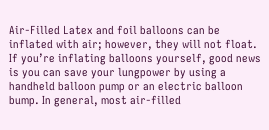Air-Filled Latex and foil balloons can be inflated with air; however, they will not float. If you’re inflating balloons yourself, good news is you can save your lungpower by using a handheld balloon pump or an electric balloon bump. In general, most air-filled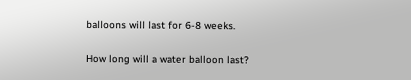balloons will last for 6-8 weeks.

How long will a water balloon last?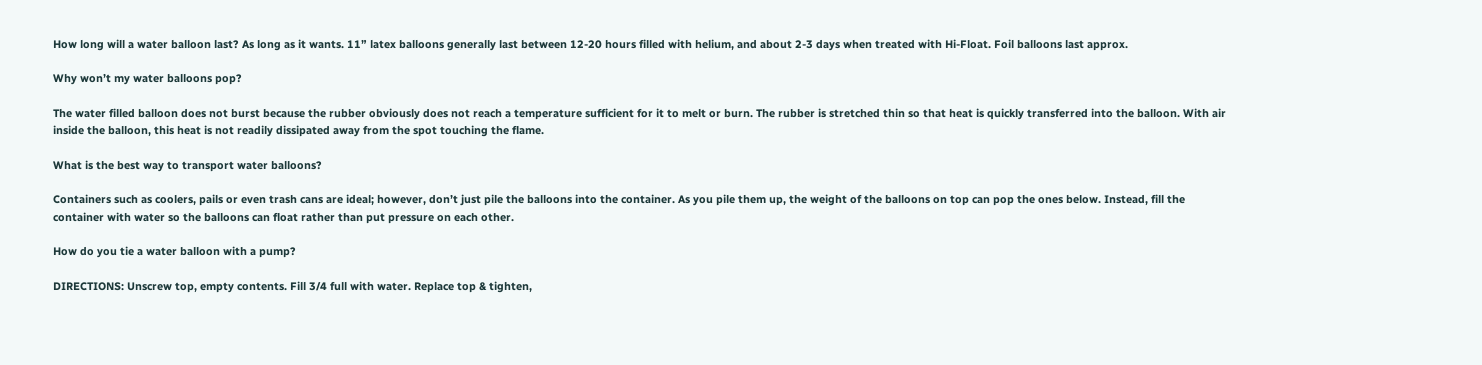How long will a water balloon last? As long as it wants. 11” latex balloons generally last between 12‐20 hours filled with helium, and about 2‐3 days when treated with Hi‐Float. Foil balloons last approx.

Why won’t my water balloons pop?

The water filled balloon does not burst because the rubber obviously does not reach a temperature sufficient for it to melt or burn. The rubber is stretched thin so that heat is quickly transferred into the balloon. With air inside the balloon, this heat is not readily dissipated away from the spot touching the flame.

What is the best way to transport water balloons?

Containers such as coolers, pails or even trash cans are ideal; however, don’t just pile the balloons into the container. As you pile them up, the weight of the balloons on top can pop the ones below. Instead, fill the container with water so the balloons can float rather than put pressure on each other.

How do you tie a water balloon with a pump?

DIRECTIONS: Unscrew top, empty contents. Fill 3/4 full with water. Replace top & tighten,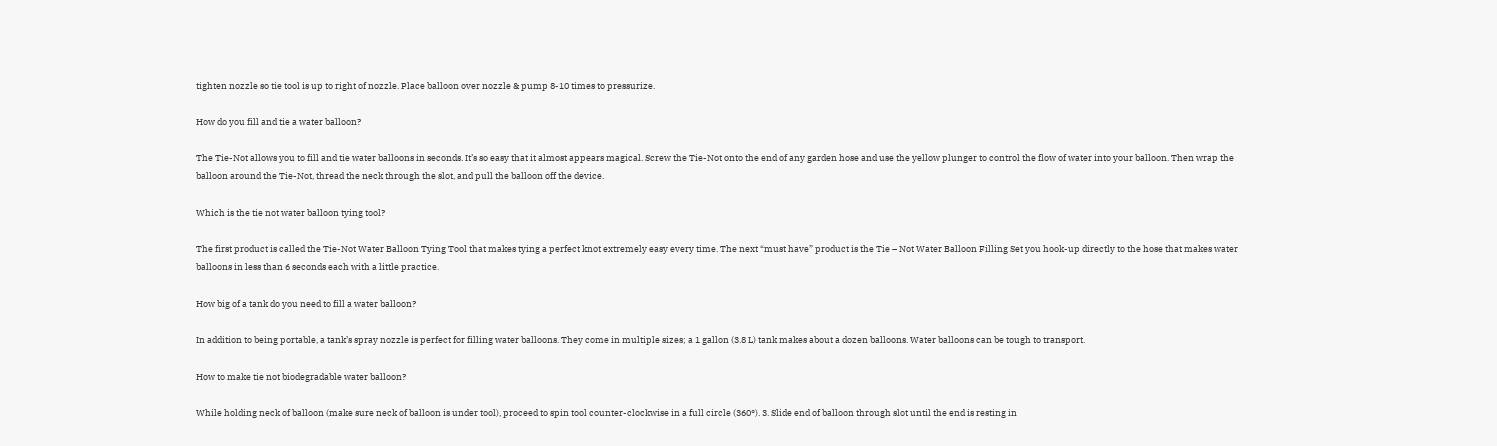tighten nozzle so tie tool is up to right of nozzle. Place balloon over nozzle & pump 8-10 times to pressurize.

How do you fill and tie a water balloon?

The Tie-Not allows you to fill and tie water balloons in seconds. It’s so easy that it almost appears magical. Screw the Tie-Not onto the end of any garden hose and use the yellow plunger to control the flow of water into your balloon. Then wrap the balloon around the Tie-Not, thread the neck through the slot, and pull the balloon off the device.

Which is the tie not water balloon tying tool?

The first product is called the Tie-Not Water Balloon Tying Tool that makes tying a perfect knot extremely easy every time. The next “must have” product is the Tie – Not Water Balloon Filling Set you hook-up directly to the hose that makes water balloons in less than 6 seconds each with a little practice.

How big of a tank do you need to fill a water balloon?

In addition to being portable, a tank’s spray nozzle is perfect for filling water balloons. They come in multiple sizes; a 1 gallon (3.8 L) tank makes about a dozen balloons. Water balloons can be tough to transport.

How to make tie not biodegradable water balloon?

While holding neck of balloon (make sure neck of balloon is under tool), proceed to spin tool counter-clockwise in a full circle (360°). 3. Slide end of balloon through slot until the end is resting in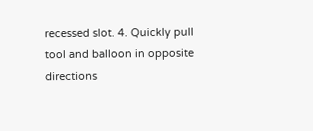recessed slot. 4. Quickly pull tool and balloon in opposite directions